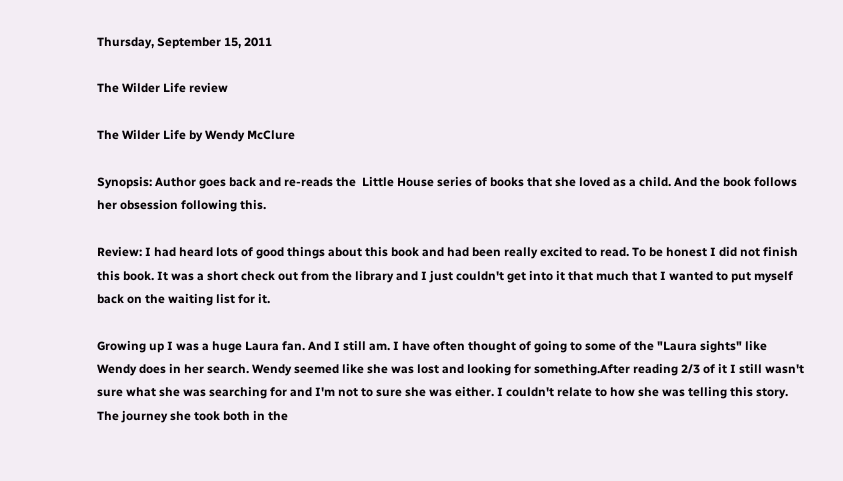Thursday, September 15, 2011

The Wilder Life review

The Wilder Life by Wendy McClure

Synopsis: Author goes back and re-reads the  Little House series of books that she loved as a child. And the book follows her obsession following this.

Review: I had heard lots of good things about this book and had been really excited to read. To be honest I did not finish this book. It was a short check out from the library and I just couldn't get into it that much that I wanted to put myself back on the waiting list for it.

Growing up I was a huge Laura fan. And I still am. I have often thought of going to some of the "Laura sights" like Wendy does in her search. Wendy seemed like she was lost and looking for something.After reading 2/3 of it I still wasn't sure what she was searching for and I'm not to sure she was either. I couldn't relate to how she was telling this story. The journey she took both in the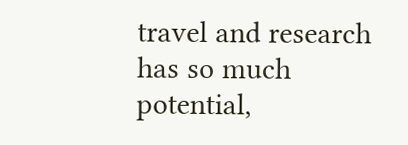travel and research has so much potential,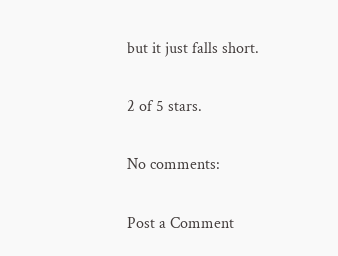but it just falls short.

2 of 5 stars.

No comments:

Post a Comment